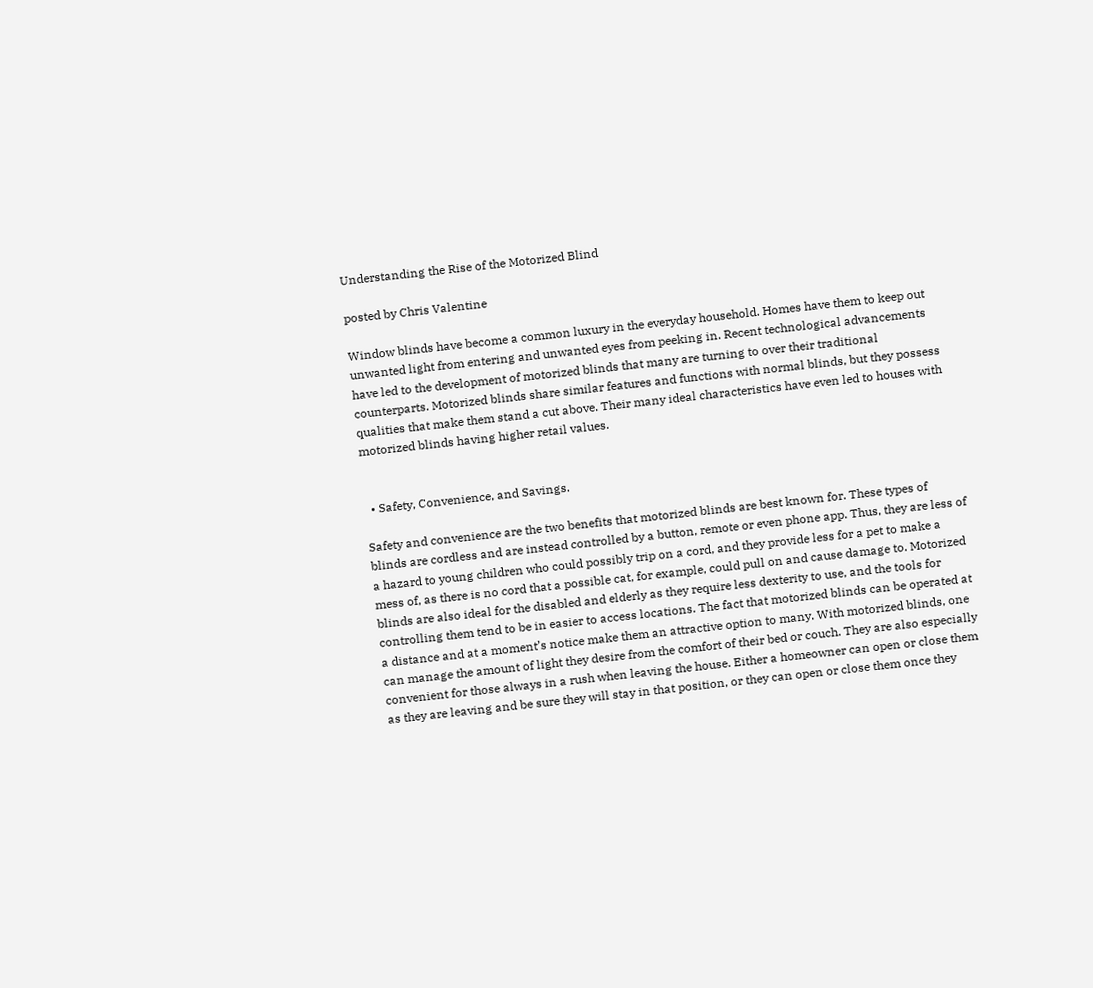Understanding the Rise of the Motorized Blind

posted by Chris Valentine

Window blinds have become a common luxury in the everyday household. Homes have them to keep out unwanted light from entering and unwanted eyes from peeking in. Recent technological advancements have led to the development of motorized blinds that many are turning to over their traditional counterparts. Motorized blinds share similar features and functions with normal blinds, but they possess qualities that make them stand a cut above. Their many ideal characteristics have even led to houses with motorized blinds having higher retail values.


  • Safety, Convenience, and Savings.

Safety and convenience are the two benefits that motorized blinds are best known for. These types of blinds are cordless and are instead controlled by a button, remote or even phone app. Thus, they are less of a hazard to young children who could possibly trip on a cord, and they provide less for a pet to make a mess of, as there is no cord that a possible cat, for example, could pull on and cause damage to. Motorized blinds are also ideal for the disabled and elderly as they require less dexterity to use, and the tools for controlling them tend to be in easier to access locations. The fact that motorized blinds can be operated at a distance and at a moment’s notice make them an attractive option to many. With motorized blinds, one can manage the amount of light they desire from the comfort of their bed or couch. They are also especially convenient for those always in a rush when leaving the house. Either a homeowner can open or close them as they are leaving and be sure they will stay in that position, or they can open or close them once they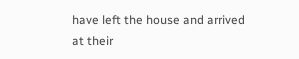have left the house and arrived at their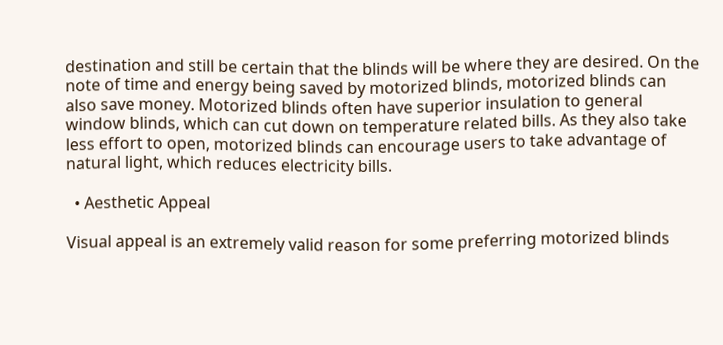destination and still be certain that the blinds will be where they are desired. On the note of time and energy being saved by motorized blinds, motorized blinds can also save money. Motorized blinds often have superior insulation to general window blinds, which can cut down on temperature related bills. As they also take less effort to open, motorized blinds can encourage users to take advantage of natural light, which reduces electricity bills.

  • Aesthetic Appeal

Visual appeal is an extremely valid reason for some preferring motorized blinds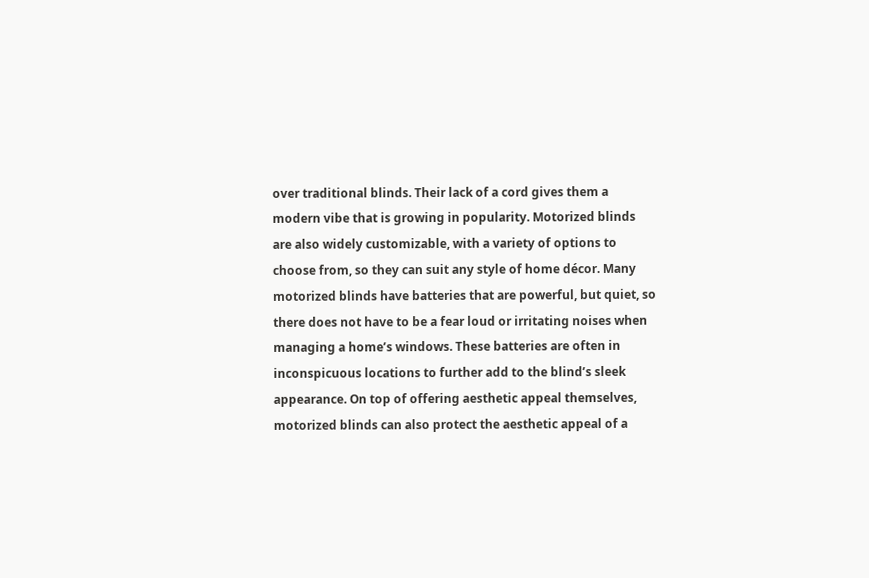over traditional blinds. Their lack of a cord gives them a modern vibe that is growing in popularity. Motorized blinds are also widely customizable, with a variety of options to choose from, so they can suit any style of home décor. Many motorized blinds have batteries that are powerful, but quiet, so there does not have to be a fear loud or irritating noises when managing a home’s windows. These batteries are often in inconspicuous locations to further add to the blind’s sleek appearance. On top of offering aesthetic appeal themselves, motorized blinds can also protect the aesthetic appeal of a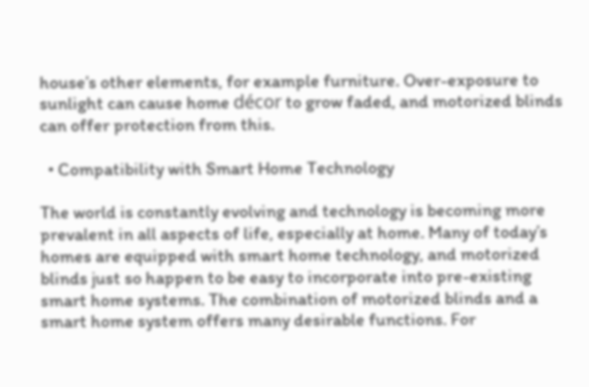house’s other elements, for example furniture. Over-exposure to sunlight can cause home décor to grow faded, and motorized blinds can offer protection from this.

  • Compatibility with Smart Home Technology

The world is constantly evolving and technology is becoming more prevalent in all aspects of life, especially at home. Many of today’s homes are equipped with smart home technology, and motorized blinds just so happen to be easy to incorporate into pre-existing smart home systems. The combination of motorized blinds and a smart home system offers many desirable functions. For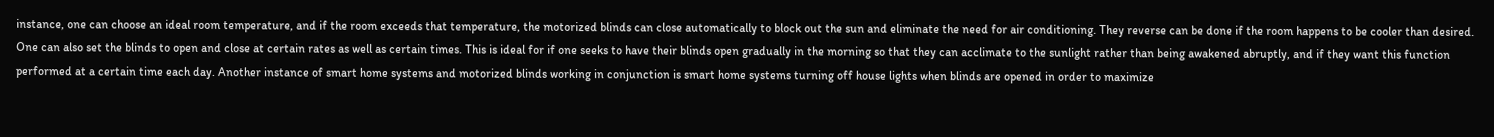instance, one can choose an ideal room temperature, and if the room exceeds that temperature, the motorized blinds can close automatically to block out the sun and eliminate the need for air conditioning. They reverse can be done if the room happens to be cooler than desired. One can also set the blinds to open and close at certain rates as well as certain times. This is ideal for if one seeks to have their blinds open gradually in the morning so that they can acclimate to the sunlight rather than being awakened abruptly, and if they want this function performed at a certain time each day. Another instance of smart home systems and motorized blinds working in conjunction is smart home systems turning off house lights when blinds are opened in order to maximize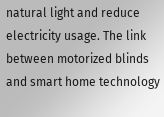natural light and reduce electricity usage. The link between motorized blinds and smart home technology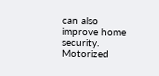can also improve home security. Motorized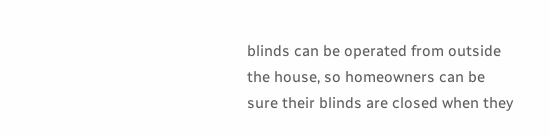blinds can be operated from outside the house, so homeowners can be sure their blinds are closed when they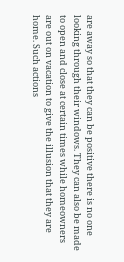are away so that they can be positive there is no one looking through their windows. They can also be made to open and close at certain times while homeowners are out on vacation to give the illusion that they are home. Such actions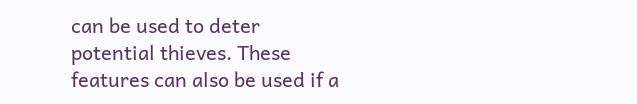can be used to deter potential thieves. These features can also be used if a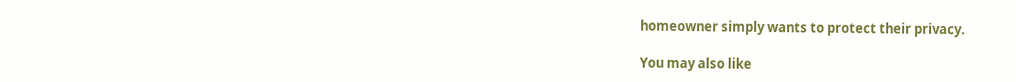homeowner simply wants to protect their privacy.

You may also like